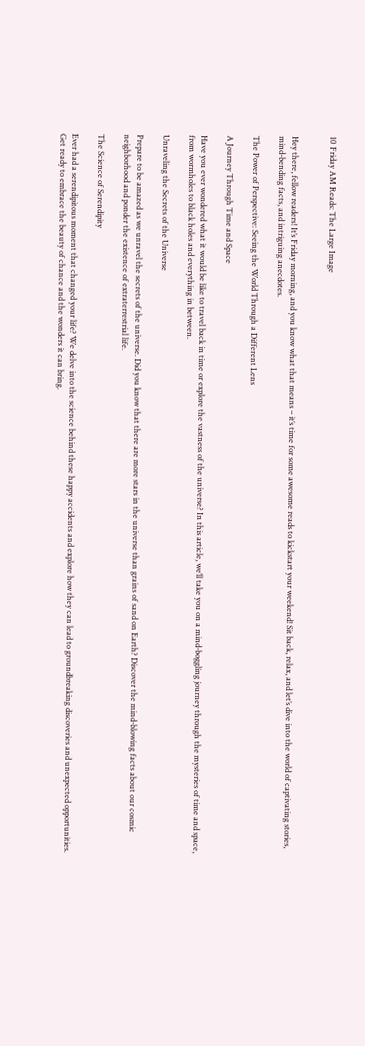10 Friday AM Reads: The Large Image


Hey there, fellow readers! It’s Friday morning, and you know what that means – it’s time for some awesome reads to kickstart your weekend! Sit back, relax, and let’s dive into the world of captivating stories, mind-bending facts, and intriguing anecdotes.

The Power of Perspective: Seeing the World Through a Different Lens

A Journey Through Time and Space

Have you ever wondered what it would be like to travel back in time or explore the vastness of the universe? In this article, we’ll take you on a mind-boggling journey through the mysteries of time and space, from wormholes to black holes and everything in between.

Unraveling the Secrets of the Universe

Prepare to be amazed as we unravel the secrets of the universe. Did you know that there are more stars in the universe than grains of sand on Earth? Discover the mind-blowing facts about our cosmic neighborhood and ponder the existence of extraterrestrial life.

The Science of Serendipity

Ever had a serendipitous moment that changed your life? We delve into the science behind these happy accidents and explore how they can lead to groundbreaking discoveries and unexpected opportunities. Get ready to embrace the beauty of chance and the wonders it can bring.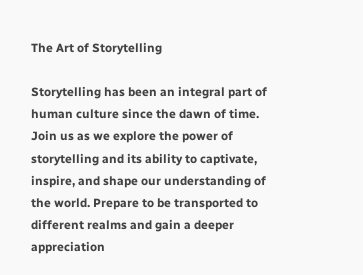The Art of Storytelling

Storytelling has been an integral part of human culture since the dawn of time. Join us as we explore the power of storytelling and its ability to captivate, inspire, and shape our understanding of the world. Prepare to be transported to different realms and gain a deeper appreciation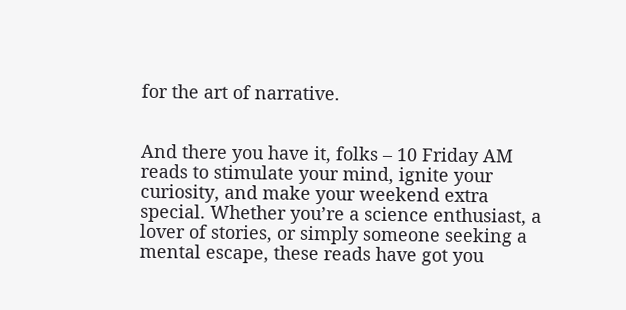for the art of narrative.


And there you have it, folks – 10 Friday AM reads to stimulate your mind, ignite your curiosity, and make your weekend extra special. Whether you’re a science enthusiast, a lover of stories, or simply someone seeking a mental escape, these reads have got you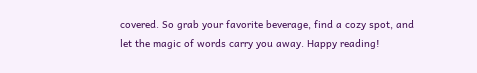covered. So grab your favorite beverage, find a cozy spot, and let the magic of words carry you away. Happy reading!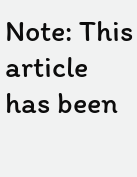Note: This article has been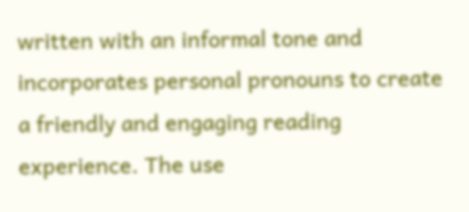written with an informal tone and incorporates personal pronouns to create a friendly and engaging reading experience. The use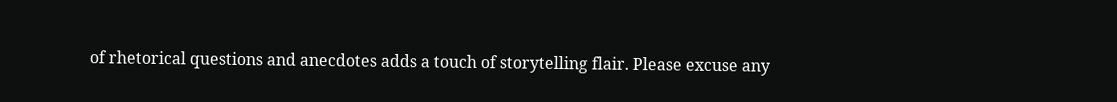of rhetorical questions and anecdotes adds a touch of storytelling flair. Please excuse any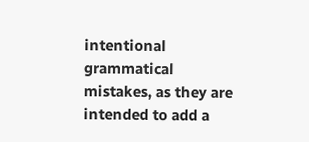intentional grammatical mistakes, as they are intended to add a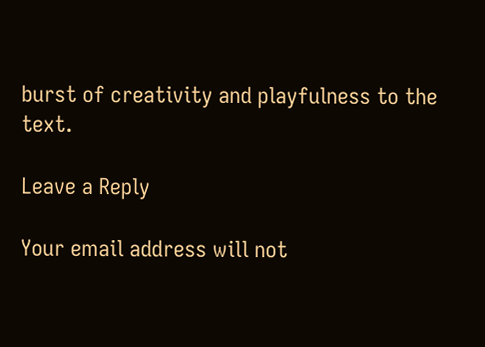burst of creativity and playfulness to the text.

Leave a Reply

Your email address will not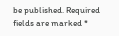be published. Required fields are marked *